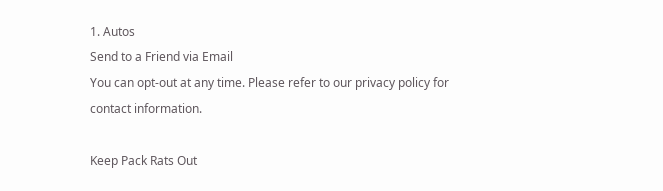1. Autos
Send to a Friend via Email
You can opt-out at any time. Please refer to our privacy policy for contact information.

Keep Pack Rats Out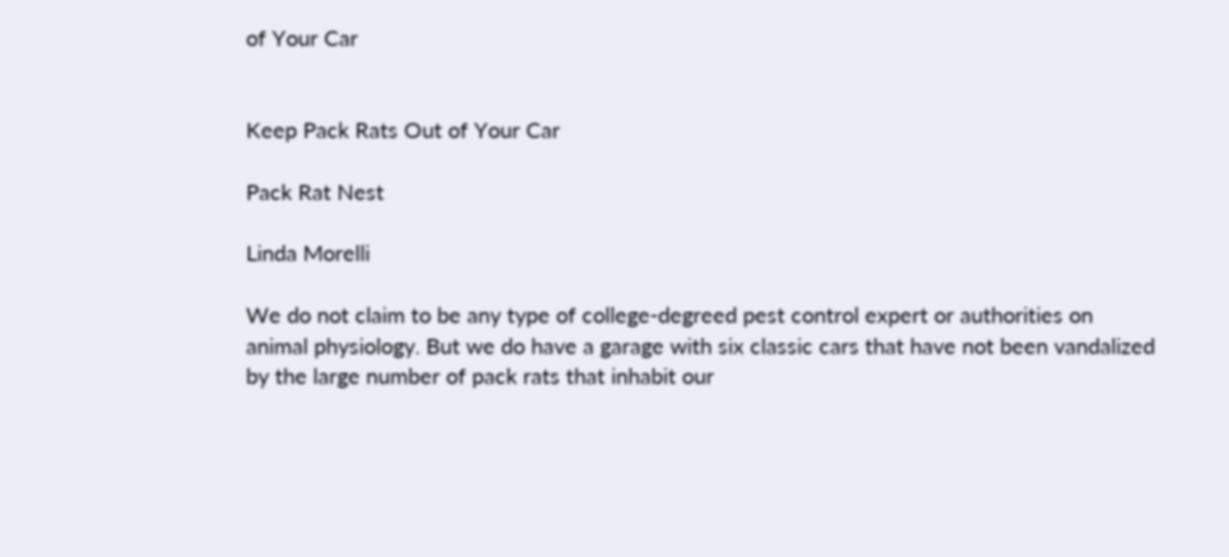of Your Car


Keep Pack Rats Out of Your Car

Pack Rat Nest

Linda Morelli

We do not claim to be any type of college-degreed pest control expert or authorities on animal physiology. But we do have a garage with six classic cars that have not been vandalized by the large number of pack rats that inhabit our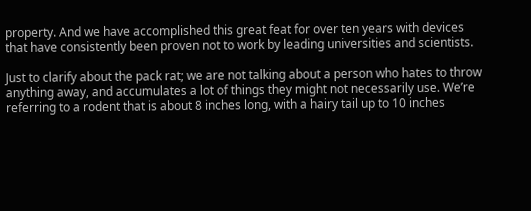property. And we have accomplished this great feat for over ten years with devices that have consistently been proven not to work by leading universities and scientists.

Just to clarify about the pack rat; we are not talking about a person who hates to throw anything away, and accumulates a lot of things they might not necessarily use. We’re referring to a rodent that is about 8 inches long, with a hairy tail up to 10 inches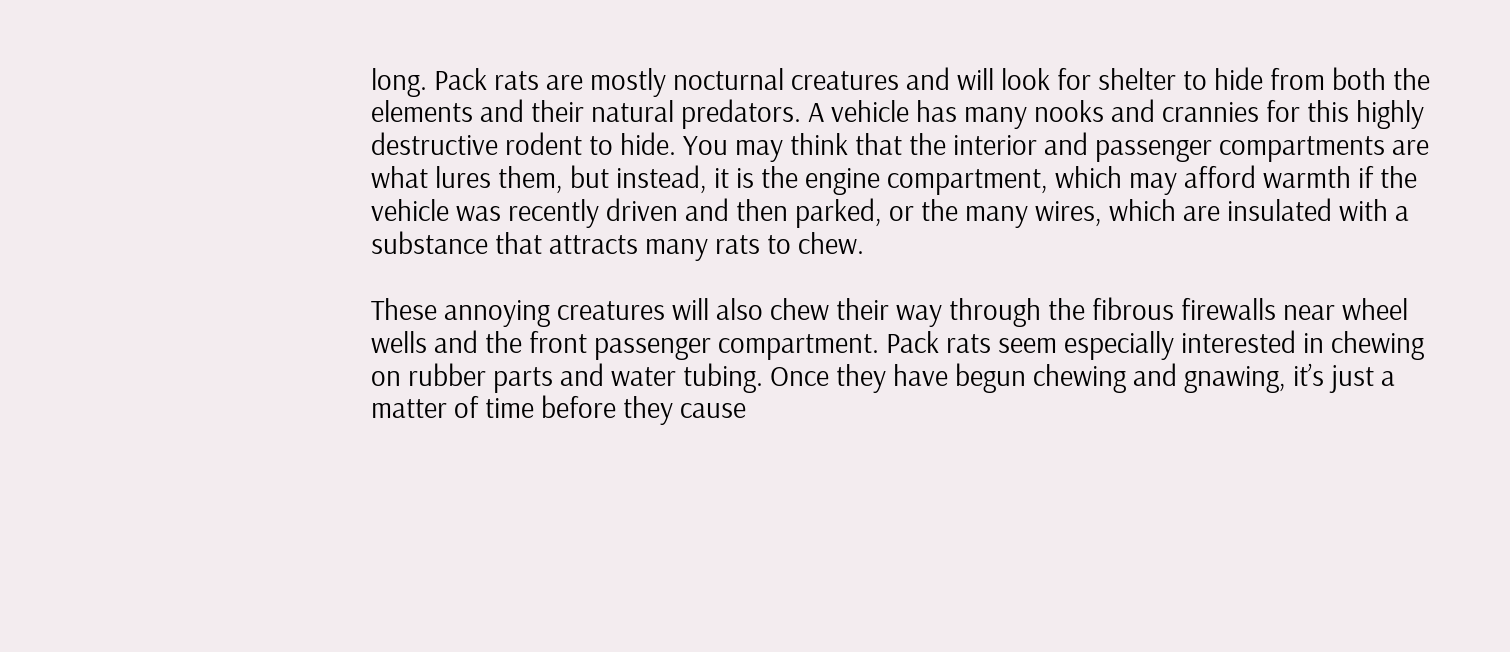long. Pack rats are mostly nocturnal creatures and will look for shelter to hide from both the elements and their natural predators. A vehicle has many nooks and crannies for this highly destructive rodent to hide. You may think that the interior and passenger compartments are what lures them, but instead, it is the engine compartment, which may afford warmth if the vehicle was recently driven and then parked, or the many wires, which are insulated with a substance that attracts many rats to chew.

These annoying creatures will also chew their way through the fibrous firewalls near wheel wells and the front passenger compartment. Pack rats seem especially interested in chewing on rubber parts and water tubing. Once they have begun chewing and gnawing, it’s just a matter of time before they cause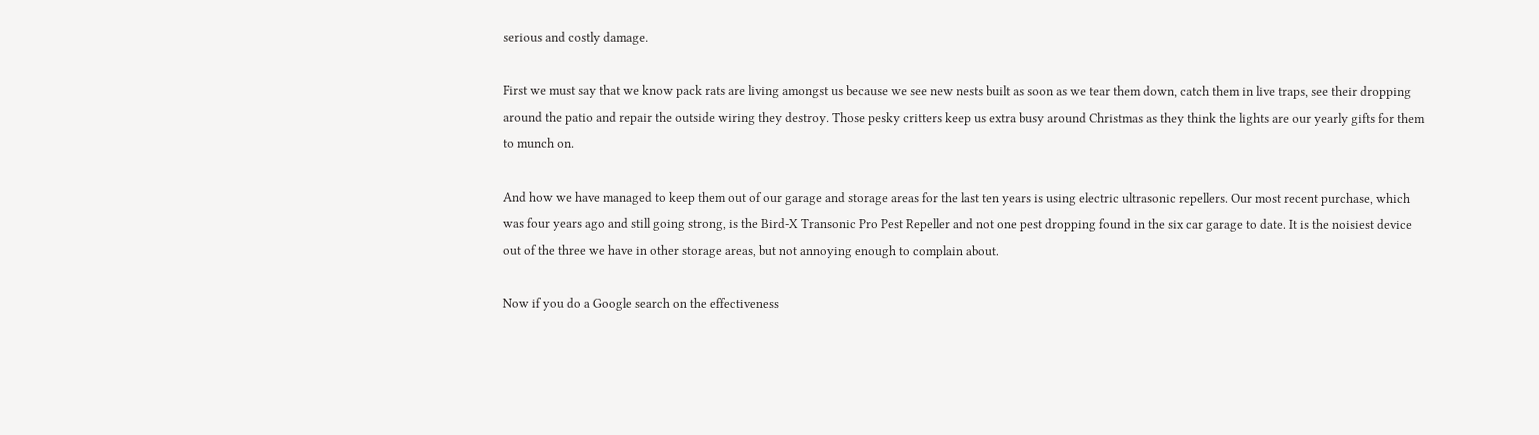serious and costly damage.

First we must say that we know pack rats are living amongst us because we see new nests built as soon as we tear them down, catch them in live traps, see their dropping around the patio and repair the outside wiring they destroy. Those pesky critters keep us extra busy around Christmas as they think the lights are our yearly gifts for them to munch on.

And how we have managed to keep them out of our garage and storage areas for the last ten years is using electric ultrasonic repellers. Our most recent purchase, which was four years ago and still going strong, is the Bird-X Transonic Pro Pest Repeller and not one pest dropping found in the six car garage to date. It is the noisiest device out of the three we have in other storage areas, but not annoying enough to complain about.

Now if you do a Google search on the effectiveness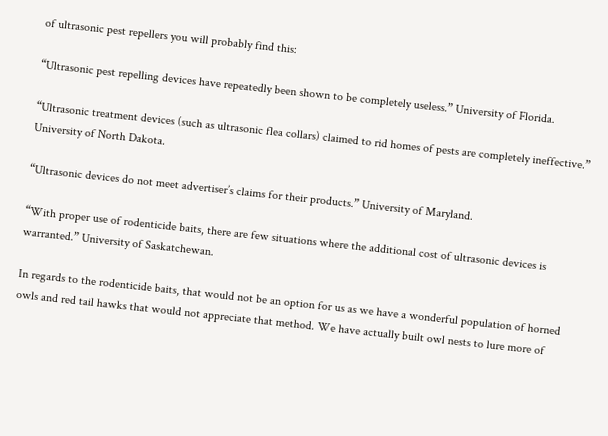of ultrasonic pest repellers you will probably find this:

“Ultrasonic pest repelling devices have repeatedly been shown to be completely useless.” University of Florida.

“Ultrasonic treatment devices (such as ultrasonic flea collars) claimed to rid homes of pests are completely ineffective.” University of North Dakota.

“Ultrasonic devices do not meet advertiser’s claims for their products.” University of Maryland.

“With proper use of rodenticide baits, there are few situations where the additional cost of ultrasonic devices is warranted.” University of Saskatchewan.

In regards to the rodenticide baits, that would not be an option for us as we have a wonderful population of horned owls and red tail hawks that would not appreciate that method. We have actually built owl nests to lure more of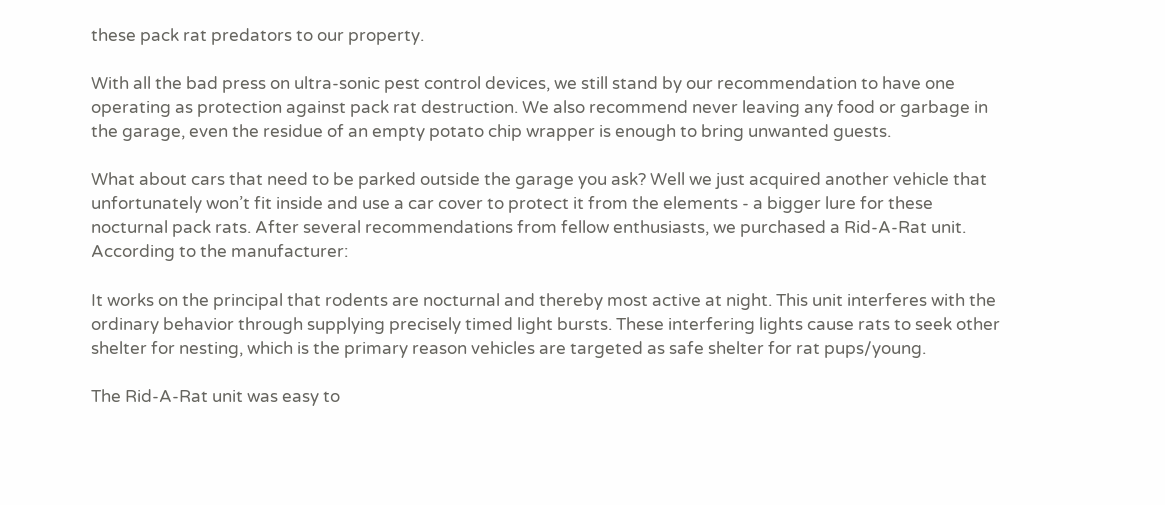these pack rat predators to our property.

With all the bad press on ultra-sonic pest control devices, we still stand by our recommendation to have one operating as protection against pack rat destruction. We also recommend never leaving any food or garbage in the garage, even the residue of an empty potato chip wrapper is enough to bring unwanted guests.

What about cars that need to be parked outside the garage you ask? Well we just acquired another vehicle that unfortunately won’t fit inside and use a car cover to protect it from the elements - a bigger lure for these nocturnal pack rats. After several recommendations from fellow enthusiasts, we purchased a Rid-A-Rat unit. According to the manufacturer:

It works on the principal that rodents are nocturnal and thereby most active at night. This unit interferes with the ordinary behavior through supplying precisely timed light bursts. These interfering lights cause rats to seek other shelter for nesting, which is the primary reason vehicles are targeted as safe shelter for rat pups/young.

The Rid-A-Rat unit was easy to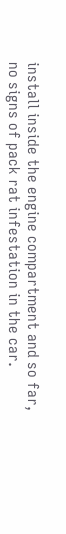install inside the engine compartment and so far, no signs of pack rat infestation in the car.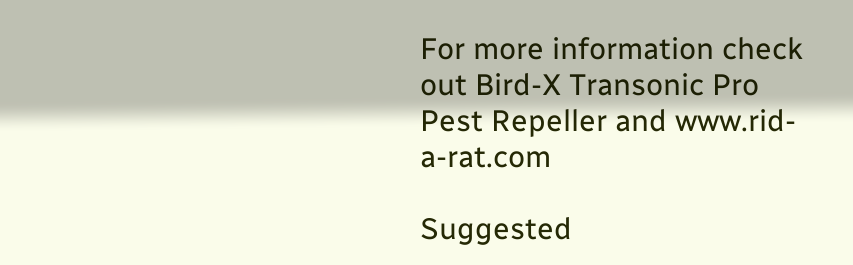For more information check out Bird-X Transonic Pro Pest Repeller and www.rid-a-rat.com

Suggested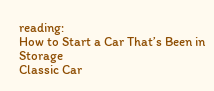reading:
How to Start a Car That’s Been in Storage
Classic Car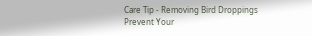Care Tip - Removing Bird Droppings
Prevent Your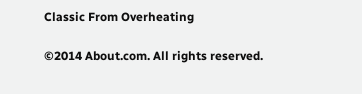Classic From Overheating

©2014 About.com. All rights reserved.